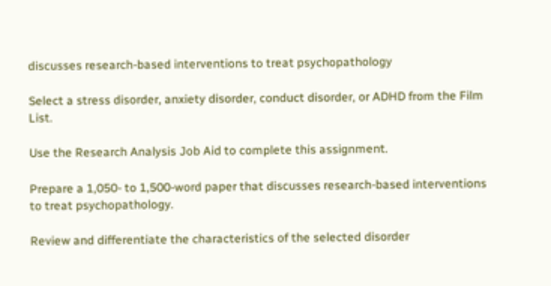discusses research-based interventions to treat psychopathology

Select a stress disorder, anxiety disorder, conduct disorder, or ADHD from the Film List.

Use the Research Analysis Job Aid to complete this assignment.

Prepare a 1,050- to 1,500-word paper that discusses research-based interventions to treat psychopathology.

Review and differentiate the characteristics of the selected disorder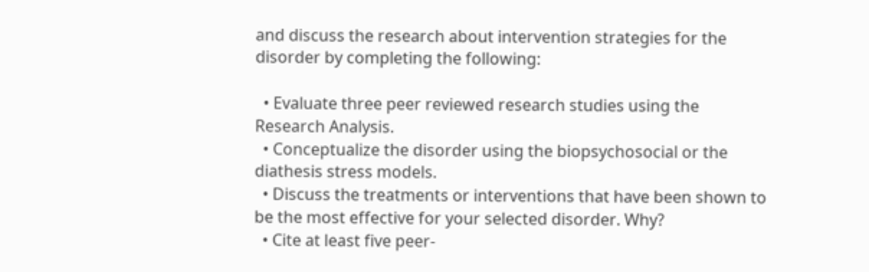and discuss the research about intervention strategies for the disorder by completing the following:

  • Evaluate three peer reviewed research studies using the Research Analysis.
  • Conceptualize the disorder using the biopsychosocial or the diathesis stress models.
  • Discuss the treatments or interventions that have been shown to be the most effective for your selected disorder. Why?
  • Cite at least five peer-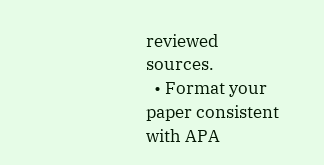reviewed sources.
  • Format your paper consistent with APA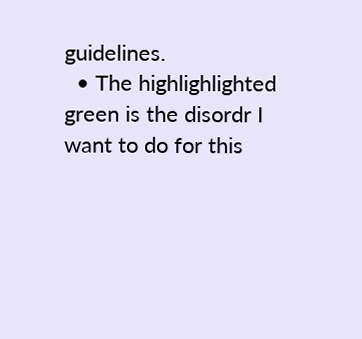guidelines.
  • The highlighlighted green is the disordr I want to do for this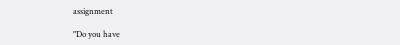assignment

"Do you have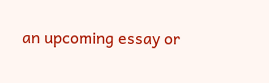an upcoming essay or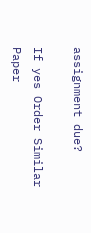assignment due?

If yes Order Similar Paper